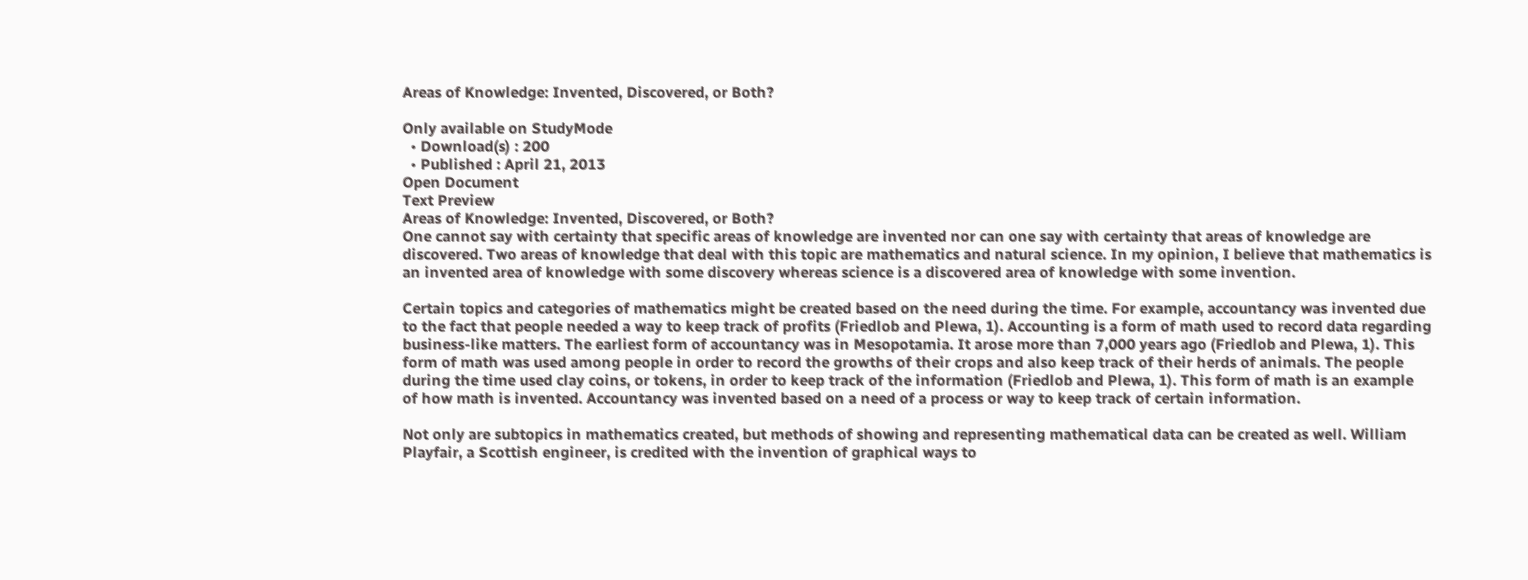Areas of Knowledge: Invented, Discovered, or Both?

Only available on StudyMode
  • Download(s) : 200
  • Published : April 21, 2013
Open Document
Text Preview
Areas of Knowledge: Invented, Discovered, or Both?
One cannot say with certainty that specific areas of knowledge are invented nor can one say with certainty that areas of knowledge are discovered. Two areas of knowledge that deal with this topic are mathematics and natural science. In my opinion, I believe that mathematics is an invented area of knowledge with some discovery whereas science is a discovered area of knowledge with some invention.

Certain topics and categories of mathematics might be created based on the need during the time. For example, accountancy was invented due to the fact that people needed a way to keep track of profits (Friedlob and Plewa, 1). Accounting is a form of math used to record data regarding business-like matters. The earliest form of accountancy was in Mesopotamia. It arose more than 7,000 years ago (Friedlob and Plewa, 1). This form of math was used among people in order to record the growths of their crops and also keep track of their herds of animals. The people during the time used clay coins, or tokens, in order to keep track of the information (Friedlob and Plewa, 1). This form of math is an example of how math is invented. Accountancy was invented based on a need of a process or way to keep track of certain information.

Not only are subtopics in mathematics created, but methods of showing and representing mathematical data can be created as well. William Playfair, a Scottish engineer, is credited with the invention of graphical ways to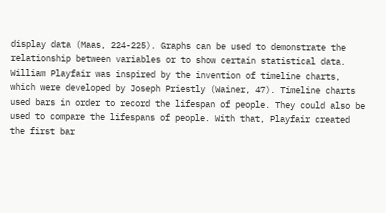display data (Maas, 224-225). Graphs can be used to demonstrate the relationship between variables or to show certain statistical data. William Playfair was inspired by the invention of timeline charts, which were developed by Joseph Priestly (Wainer, 47). Timeline charts used bars in order to record the lifespan of people. They could also be used to compare the lifespans of people. With that, Playfair created the first bar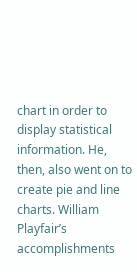chart in order to display statistical information. He, then, also went on to create pie and line charts. William Playfair’s accomplishments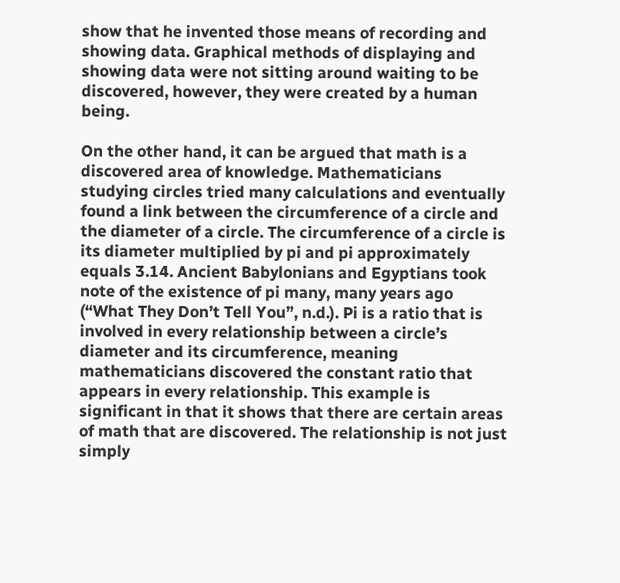show that he invented those means of recording and showing data. Graphical methods of displaying and showing data were not sitting around waiting to be discovered, however, they were created by a human being.

On the other hand, it can be argued that math is a discovered area of knowledge. Mathematicians studying circles tried many calculations and eventually found a link between the circumference of a circle and the diameter of a circle. The circumference of a circle is its diameter multiplied by pi and pi approximately equals 3.14. Ancient Babylonians and Egyptians took note of the existence of pi many, many years ago (“What They Don’t Tell You”, n.d.). Pi is a ratio that is involved in every relationship between a circle’s diameter and its circumference, meaning mathematicians discovered the constant ratio that appears in every relationship. This example is significant in that it shows that there are certain areas of math that are discovered. The relationship is not just simply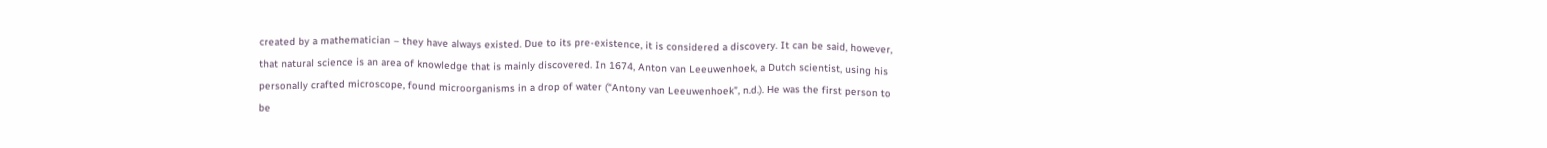created by a mathematician – they have always existed. Due to its pre-existence, it is considered a discovery. It can be said, however, that natural science is an area of knowledge that is mainly discovered. In 1674, Anton van Leeuwenhoek, a Dutch scientist, using his personally crafted microscope, found microorganisms in a drop of water (“Antony van Leeuwenhoek”, n.d.). He was the first person to be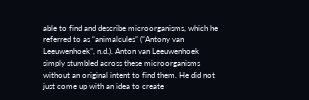able to find and describe microorganisms, which he referred to as “animalcules” (“Antony van Leeuwenhoek”, n.d.). Anton van Leeuwenhoek simply stumbled across these microorganisms without an original intent to find them. He did not just come up with an idea to create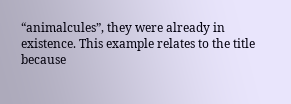“animalcules”, they were already in existence. This example relates to the title because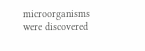microorganisms were discovered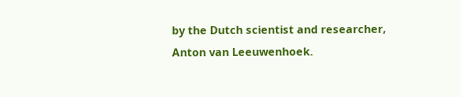by the Dutch scientist and researcher, Anton van Leeuwenhoek.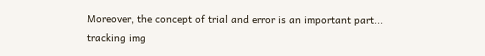Moreover, the concept of trial and error is an important part...
tracking img